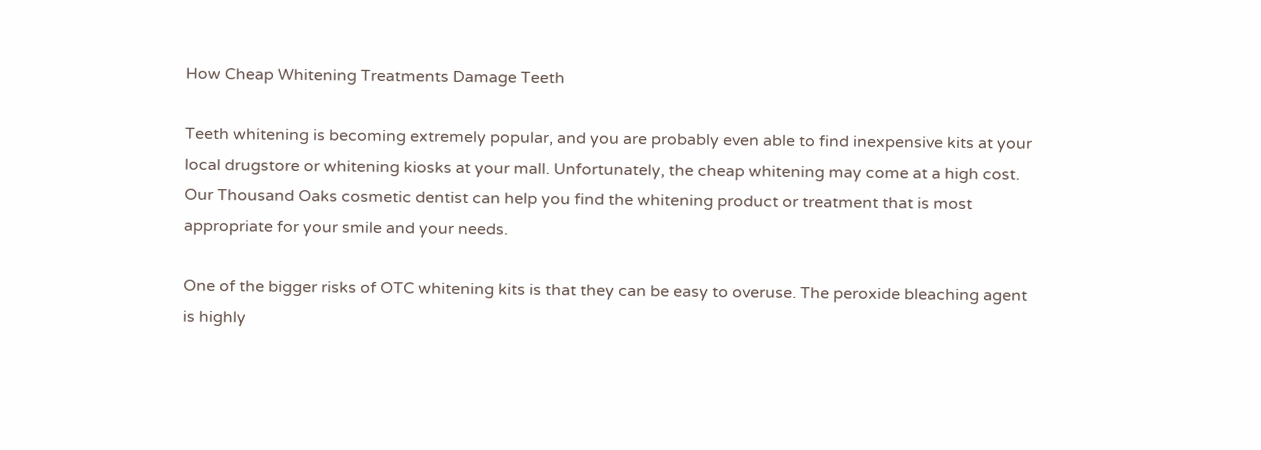How Cheap Whitening Treatments Damage Teeth

Teeth whitening is becoming extremely popular, and you are probably even able to find inexpensive kits at your local drugstore or whitening kiosks at your mall. Unfortunately, the cheap whitening may come at a high cost. Our Thousand Oaks cosmetic dentist can help you find the whitening product or treatment that is most appropriate for your smile and your needs.

One of the bigger risks of OTC whitening kits is that they can be easy to overuse. The peroxide bleaching agent is highly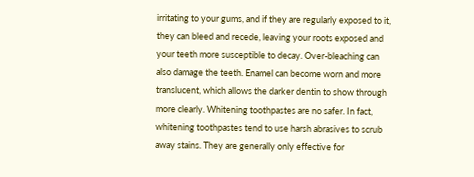irritating to your gums, and if they are regularly exposed to it, they can bleed and recede, leaving your roots exposed and your teeth more susceptible to decay. Over-bleaching can also damage the teeth. Enamel can become worn and more translucent, which allows the darker dentin to show through more clearly. Whitening toothpastes are no safer. In fact, whitening toothpastes tend to use harsh abrasives to scrub away stains. They are generally only effective for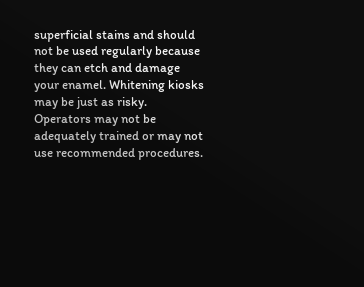superficial stains and should not be used regularly because they can etch and damage your enamel. Whitening kiosks may be just as risky. Operators may not be adequately trained or may not use recommended procedures.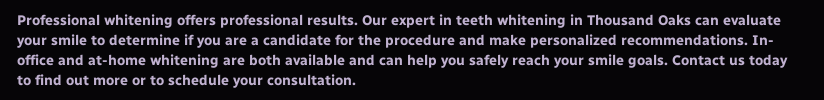Professional whitening offers professional results. Our expert in teeth whitening in Thousand Oaks can evaluate your smile to determine if you are a candidate for the procedure and make personalized recommendations. In-office and at-home whitening are both available and can help you safely reach your smile goals. Contact us today to find out more or to schedule your consultation.